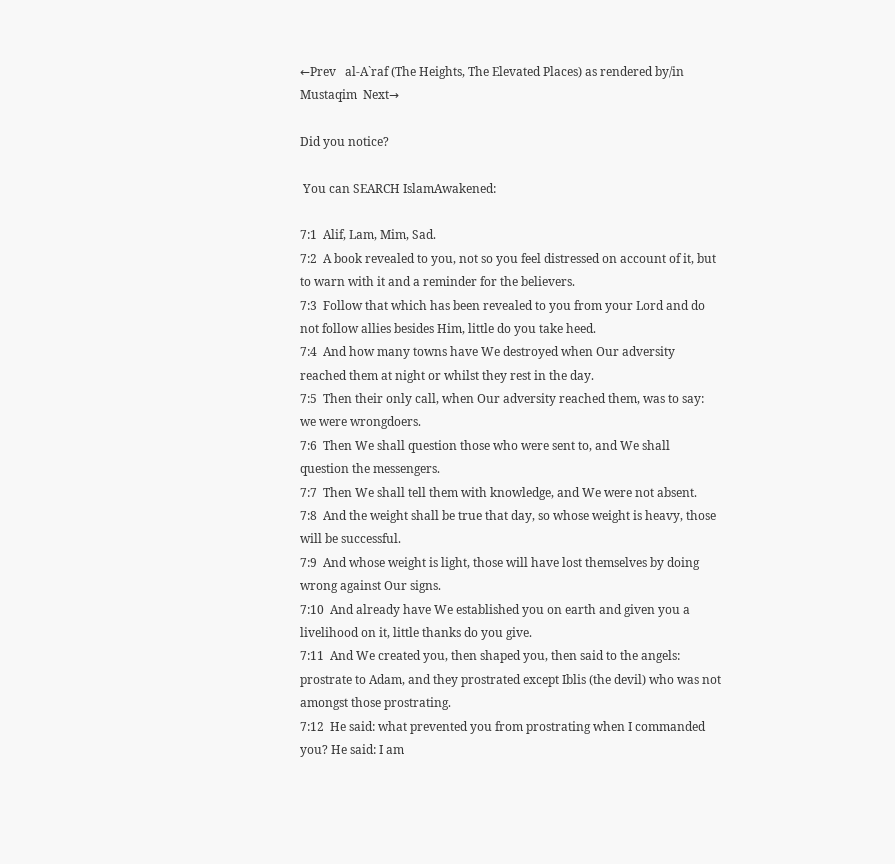←Prev   al-A`raf (The Heights, The Elevated Places) as rendered by/in Mustaqim  Next→

Did you notice?

 You can SEARCH IslamAwakened:

7:1  Alif, Lam, Mim, Sad.
7:2  A book revealed to you, not so you feel distressed on account of it, but to warn with it and a reminder for the believers.
7:3  Follow that which has been revealed to you from your Lord and do not follow allies besides Him, little do you take heed.
7:4  And how many towns have We destroyed when Our adversity reached them at night or whilst they rest in the day.
7:5  Then their only call, when Our adversity reached them, was to say: we were wrongdoers.
7:6  Then We shall question those who were sent to, and We shall question the messengers.
7:7  Then We shall tell them with knowledge, and We were not absent.
7:8  And the weight shall be true that day, so whose weight is heavy, those will be successful.
7:9  And whose weight is light, those will have lost themselves by doing wrong against Our signs.
7:10  And already have We established you on earth and given you a livelihood on it, little thanks do you give.
7:11  And We created you, then shaped you, then said to the angels: prostrate to Adam, and they prostrated except Iblis (the devil) who was not amongst those prostrating.
7:12  He said: what prevented you from prostrating when I commanded you? He said: I am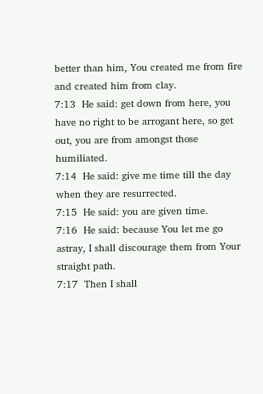better than him, You created me from fire and created him from clay.
7:13  He said: get down from here, you have no right to be arrogant here, so get out, you are from amongst those humiliated.
7:14  He said: give me time till the day when they are resurrected.
7:15  He said: you are given time.
7:16  He said: because You let me go astray, I shall discourage them from Your straight path.
7:17  Then I shall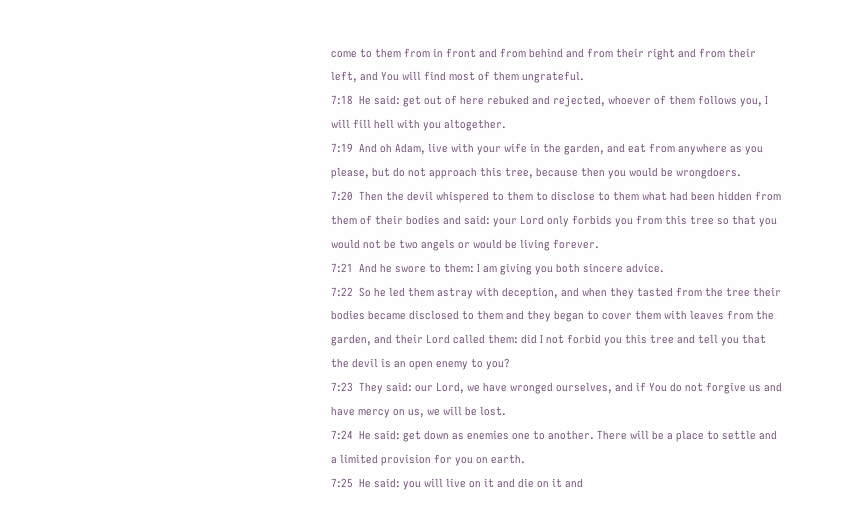come to them from in front and from behind and from their right and from their left, and You will find most of them ungrateful.
7:18  He said: get out of here rebuked and rejected, whoever of them follows you, I will fill hell with you altogether.
7:19  And oh Adam, live with your wife in the garden, and eat from anywhere as you please, but do not approach this tree, because then you would be wrongdoers.
7:20  Then the devil whispered to them to disclose to them what had been hidden from them of their bodies and said: your Lord only forbids you from this tree so that you would not be two angels or would be living forever.
7:21  And he swore to them: I am giving you both sincere advice.
7:22  So he led them astray with deception, and when they tasted from the tree their bodies became disclosed to them and they began to cover them with leaves from the garden, and their Lord called them: did I not forbid you this tree and tell you that the devil is an open enemy to you?
7:23  They said: our Lord, we have wronged ourselves, and if You do not forgive us and have mercy on us, we will be lost.
7:24  He said: get down as enemies one to another. There will be a place to settle and a limited provision for you on earth.
7:25  He said: you will live on it and die on it and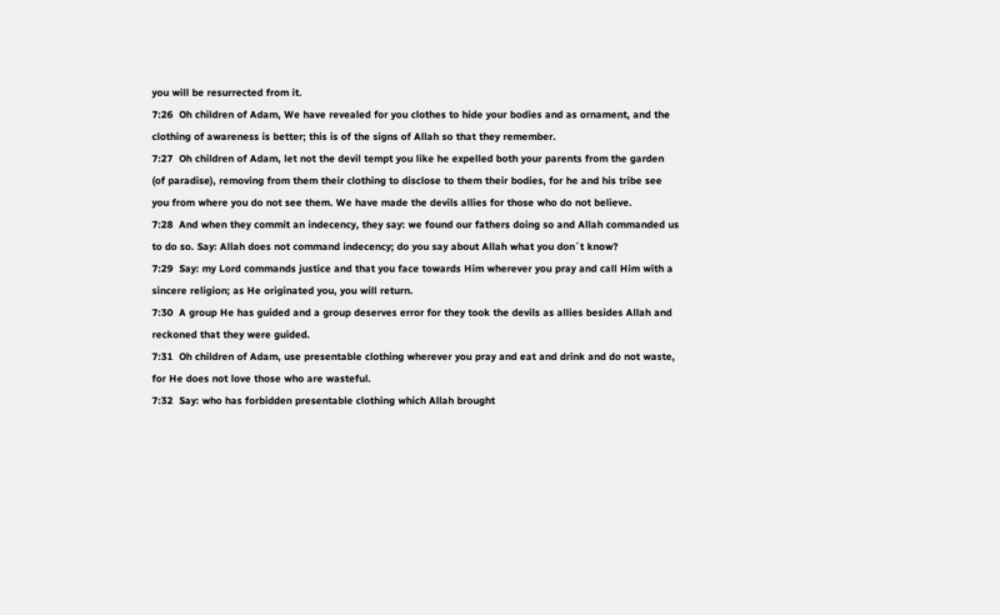you will be resurrected from it.
7:26  Oh children of Adam, We have revealed for you clothes to hide your bodies and as ornament, and the clothing of awareness is better; this is of the signs of Allah so that they remember.
7:27  Oh children of Adam, let not the devil tempt you like he expelled both your parents from the garden (of paradise), removing from them their clothing to disclose to them their bodies, for he and his tribe see you from where you do not see them. We have made the devils allies for those who do not believe.
7:28  And when they commit an indecency, they say: we found our fathers doing so and Allah commanded us to do so. Say: Allah does not command indecency; do you say about Allah what you don´t know?
7:29  Say: my Lord commands justice and that you face towards Him wherever you pray and call Him with a sincere religion; as He originated you, you will return.
7:30  A group He has guided and a group deserves error for they took the devils as allies besides Allah and reckoned that they were guided.
7:31  Oh children of Adam, use presentable clothing wherever you pray and eat and drink and do not waste, for He does not love those who are wasteful.
7:32  Say: who has forbidden presentable clothing which Allah brought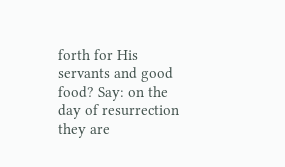forth for His servants and good food? Say: on the day of resurrection they are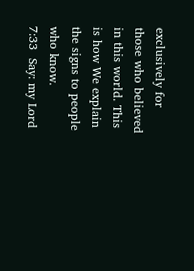exclusively for those who believed in this world. This is how We explain the signs to people who know.
7:33  Say: my Lord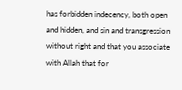has forbidden indecency, both open and hidden, and sin and transgression without right and that you associate with Allah that for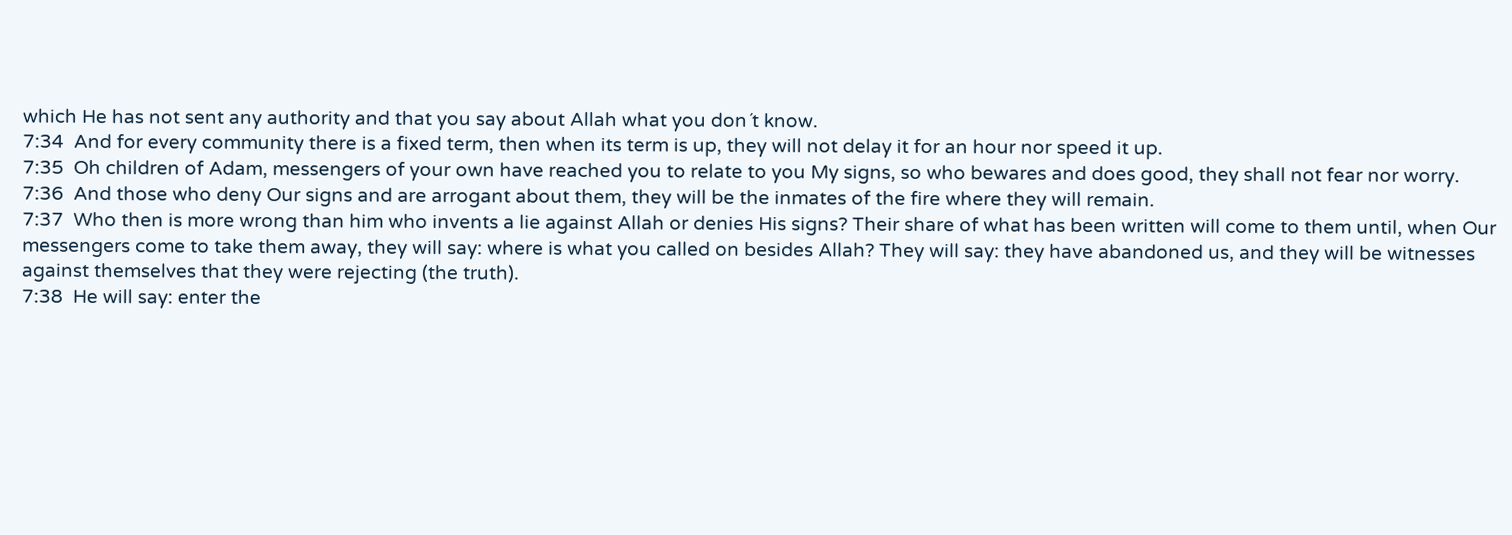which He has not sent any authority and that you say about Allah what you don´t know.
7:34  And for every community there is a fixed term, then when its term is up, they will not delay it for an hour nor speed it up.
7:35  Oh children of Adam, messengers of your own have reached you to relate to you My signs, so who bewares and does good, they shall not fear nor worry.
7:36  And those who deny Our signs and are arrogant about them, they will be the inmates of the fire where they will remain.
7:37  Who then is more wrong than him who invents a lie against Allah or denies His signs? Their share of what has been written will come to them until, when Our messengers come to take them away, they will say: where is what you called on besides Allah? They will say: they have abandoned us, and they will be witnesses against themselves that they were rejecting (the truth).
7:38  He will say: enter the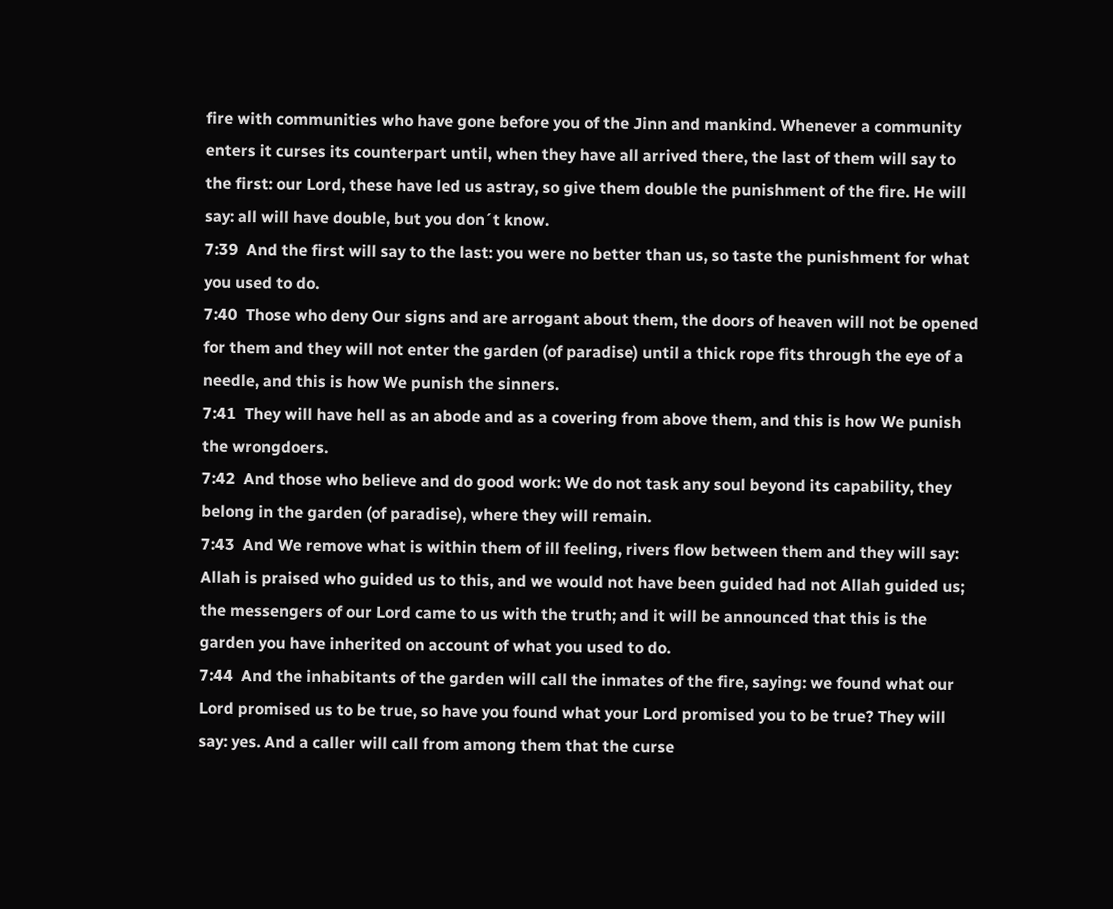fire with communities who have gone before you of the Jinn and mankind. Whenever a community enters it curses its counterpart until, when they have all arrived there, the last of them will say to the first: our Lord, these have led us astray, so give them double the punishment of the fire. He will say: all will have double, but you don´t know.
7:39  And the first will say to the last: you were no better than us, so taste the punishment for what you used to do.
7:40  Those who deny Our signs and are arrogant about them, the doors of heaven will not be opened for them and they will not enter the garden (of paradise) until a thick rope fits through the eye of a needle, and this is how We punish the sinners.
7:41  They will have hell as an abode and as a covering from above them, and this is how We punish the wrongdoers.
7:42  And those who believe and do good work: We do not task any soul beyond its capability, they belong in the garden (of paradise), where they will remain.
7:43  And We remove what is within them of ill feeling, rivers flow between them and they will say: Allah is praised who guided us to this, and we would not have been guided had not Allah guided us; the messengers of our Lord came to us with the truth; and it will be announced that this is the garden you have inherited on account of what you used to do.
7:44  And the inhabitants of the garden will call the inmates of the fire, saying: we found what our Lord promised us to be true, so have you found what your Lord promised you to be true? They will say: yes. And a caller will call from among them that the curse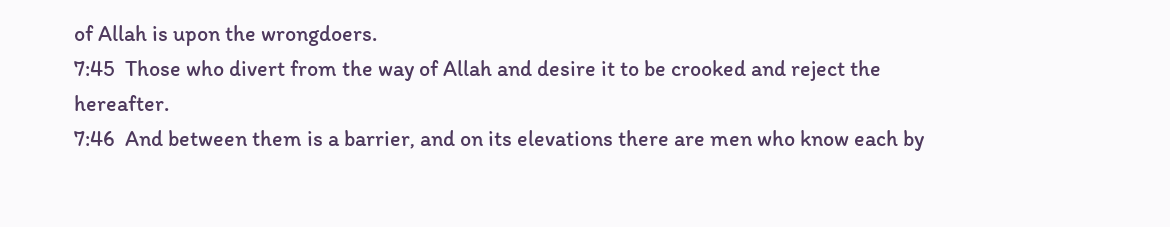of Allah is upon the wrongdoers.
7:45  Those who divert from the way of Allah and desire it to be crooked and reject the hereafter.
7:46  And between them is a barrier, and on its elevations there are men who know each by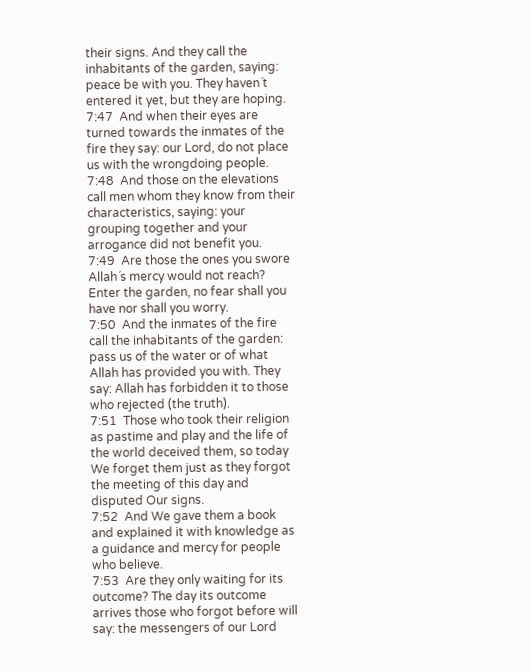their signs. And they call the inhabitants of the garden, saying: peace be with you. They haven´t entered it yet, but they are hoping.
7:47  And when their eyes are turned towards the inmates of the fire they say: our Lord, do not place us with the wrongdoing people.
7:48  And those on the elevations call men whom they know from their characteristics, saying: your grouping together and your arrogance did not benefit you.
7:49  Are those the ones you swore Allah´s mercy would not reach? Enter the garden, no fear shall you have nor shall you worry.
7:50  And the inmates of the fire call the inhabitants of the garden: pass us of the water or of what Allah has provided you with. They say: Allah has forbidden it to those who rejected (the truth).
7:51  Those who took their religion as pastime and play and the life of the world deceived them, so today We forget them just as they forgot the meeting of this day and disputed Our signs.
7:52  And We gave them a book and explained it with knowledge as a guidance and mercy for people who believe.
7:53  Are they only waiting for its outcome? The day its outcome arrives those who forgot before will say: the messengers of our Lord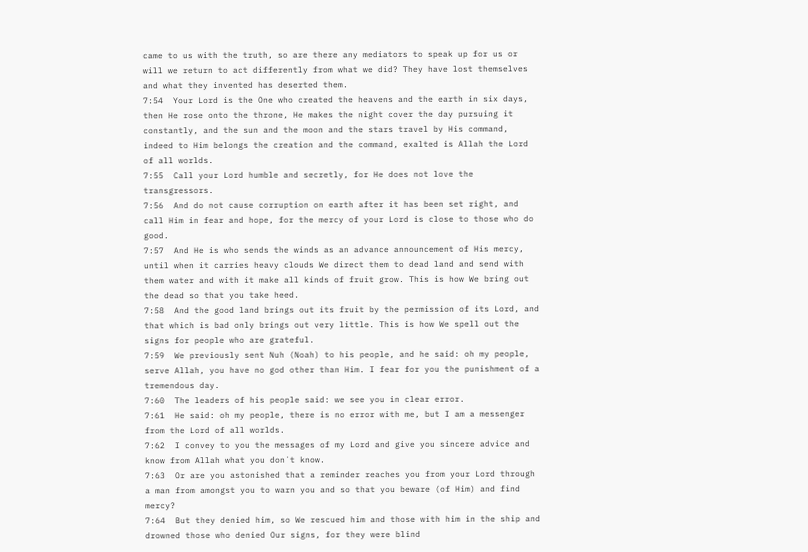came to us with the truth, so are there any mediators to speak up for us or will we return to act differently from what we did? They have lost themselves and what they invented has deserted them.
7:54  Your Lord is the One who created the heavens and the earth in six days, then He rose onto the throne, He makes the night cover the day pursuing it constantly, and the sun and the moon and the stars travel by His command, indeed to Him belongs the creation and the command, exalted is Allah the Lord of all worlds.
7:55  Call your Lord humble and secretly, for He does not love the transgressors.
7:56  And do not cause corruption on earth after it has been set right, and call Him in fear and hope, for the mercy of your Lord is close to those who do good.
7:57  And He is who sends the winds as an advance announcement of His mercy, until when it carries heavy clouds We direct them to dead land and send with them water and with it make all kinds of fruit grow. This is how We bring out the dead so that you take heed.
7:58  And the good land brings out its fruit by the permission of its Lord, and that which is bad only brings out very little. This is how We spell out the signs for people who are grateful.
7:59  We previously sent Nuh (Noah) to his people, and he said: oh my people, serve Allah, you have no god other than Him. I fear for you the punishment of a tremendous day.
7:60  The leaders of his people said: we see you in clear error.
7:61  He said: oh my people, there is no error with me, but I am a messenger from the Lord of all worlds.
7:62  I convey to you the messages of my Lord and give you sincere advice and know from Allah what you don´t know.
7:63  Or are you astonished that a reminder reaches you from your Lord through a man from amongst you to warn you and so that you beware (of Him) and find mercy?
7:64  But they denied him, so We rescued him and those with him in the ship and drowned those who denied Our signs, for they were blind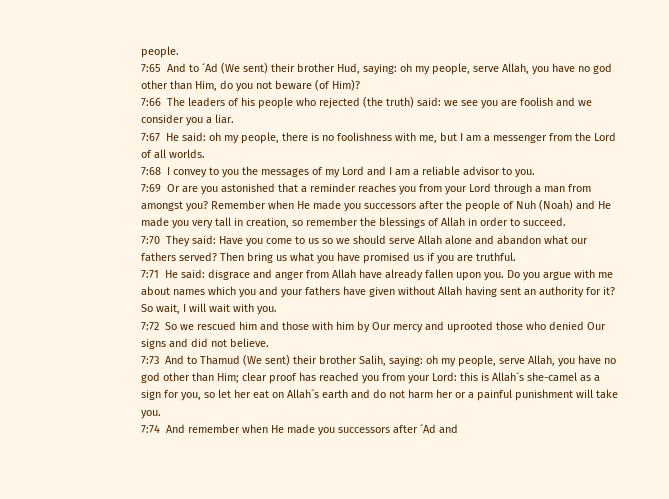people.
7:65  And to ´Ad (We sent) their brother Hud, saying: oh my people, serve Allah, you have no god other than Him, do you not beware (of Him)?
7:66  The leaders of his people who rejected (the truth) said: we see you are foolish and we consider you a liar.
7:67  He said: oh my people, there is no foolishness with me, but I am a messenger from the Lord of all worlds.
7:68  I convey to you the messages of my Lord and I am a reliable advisor to you.
7:69  Or are you astonished that a reminder reaches you from your Lord through a man from amongst you? Remember when He made you successors after the people of Nuh (Noah) and He made you very tall in creation, so remember the blessings of Allah in order to succeed.
7:70  They said: Have you come to us so we should serve Allah alone and abandon what our fathers served? Then bring us what you have promised us if you are truthful.
7:71  He said: disgrace and anger from Allah have already fallen upon you. Do you argue with me about names which you and your fathers have given without Allah having sent an authority for it? So wait, I will wait with you.
7:72  So we rescued him and those with him by Our mercy and uprooted those who denied Our signs and did not believe.
7:73  And to Thamud (We sent) their brother Salih, saying: oh my people, serve Allah, you have no god other than Him; clear proof has reached you from your Lord: this is Allah´s she-camel as a sign for you, so let her eat on Allah´s earth and do not harm her or a painful punishment will take you.
7:74  And remember when He made you successors after ´Ad and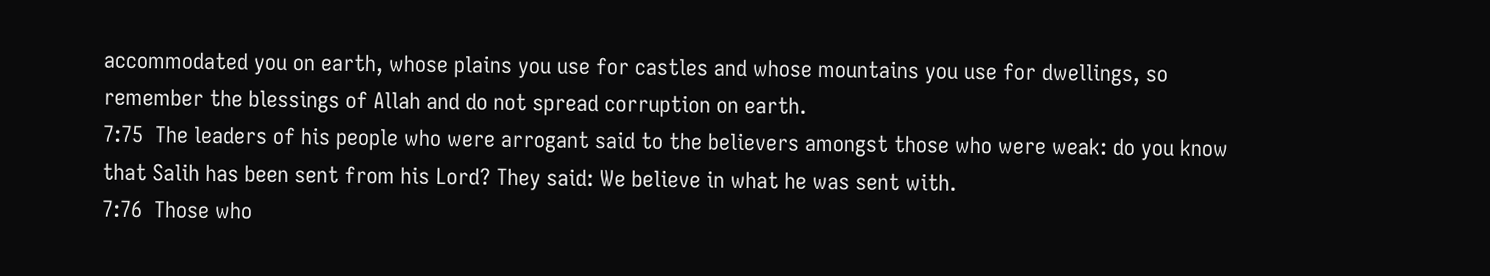accommodated you on earth, whose plains you use for castles and whose mountains you use for dwellings, so remember the blessings of Allah and do not spread corruption on earth.
7:75  The leaders of his people who were arrogant said to the believers amongst those who were weak: do you know that Salih has been sent from his Lord? They said: We believe in what he was sent with.
7:76  Those who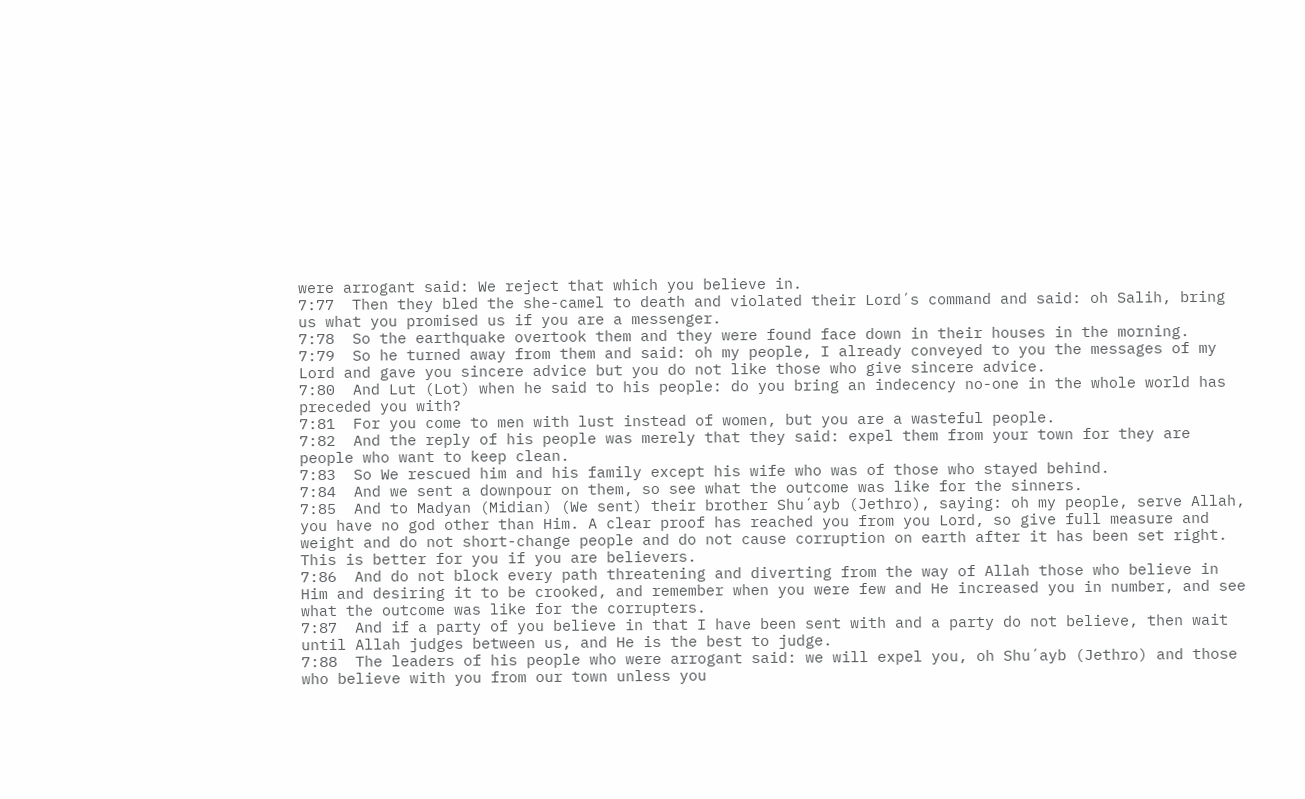were arrogant said: We reject that which you believe in.
7:77  Then they bled the she-camel to death and violated their Lord´s command and said: oh Salih, bring us what you promised us if you are a messenger.
7:78  So the earthquake overtook them and they were found face down in their houses in the morning.
7:79  So he turned away from them and said: oh my people, I already conveyed to you the messages of my Lord and gave you sincere advice but you do not like those who give sincere advice.
7:80  And Lut (Lot) when he said to his people: do you bring an indecency no-one in the whole world has preceded you with?
7:81  For you come to men with lust instead of women, but you are a wasteful people.
7:82  And the reply of his people was merely that they said: expel them from your town for they are people who want to keep clean.
7:83  So We rescued him and his family except his wife who was of those who stayed behind.
7:84  And we sent a downpour on them, so see what the outcome was like for the sinners.
7:85  And to Madyan (Midian) (We sent) their brother Shu´ayb (Jethro), saying: oh my people, serve Allah, you have no god other than Him. A clear proof has reached you from you Lord, so give full measure and weight and do not short-change people and do not cause corruption on earth after it has been set right. This is better for you if you are believers.
7:86  And do not block every path threatening and diverting from the way of Allah those who believe in Him and desiring it to be crooked, and remember when you were few and He increased you in number, and see what the outcome was like for the corrupters.
7:87  And if a party of you believe in that I have been sent with and a party do not believe, then wait until Allah judges between us, and He is the best to judge.
7:88  The leaders of his people who were arrogant said: we will expel you, oh Shu´ayb (Jethro) and those who believe with you from our town unless you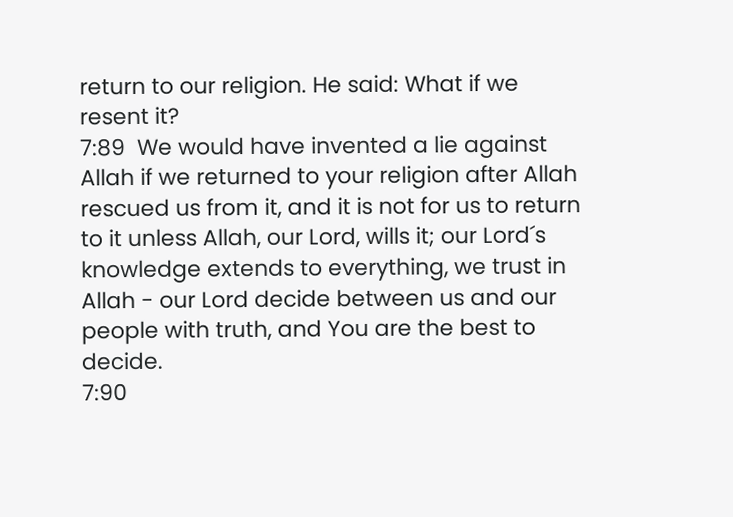return to our religion. He said: What if we resent it?
7:89  We would have invented a lie against Allah if we returned to your religion after Allah rescued us from it, and it is not for us to return to it unless Allah, our Lord, wills it; our Lord´s knowledge extends to everything, we trust in Allah - our Lord decide between us and our people with truth, and You are the best to decide.
7:90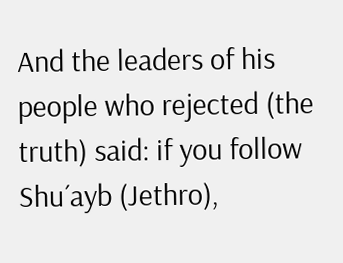And the leaders of his people who rejected (the truth) said: if you follow Shu´ayb (Jethro),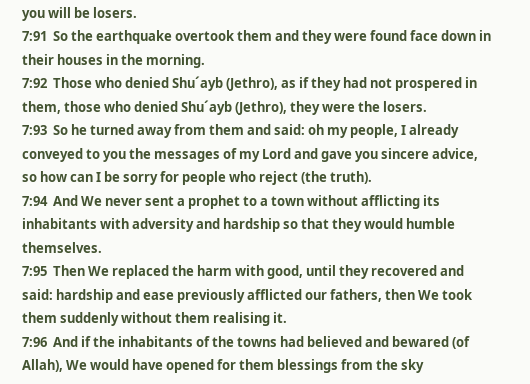you will be losers.
7:91  So the earthquake overtook them and they were found face down in their houses in the morning.
7:92  Those who denied Shu´ayb (Jethro), as if they had not prospered in them, those who denied Shu´ayb (Jethro), they were the losers.
7:93  So he turned away from them and said: oh my people, I already conveyed to you the messages of my Lord and gave you sincere advice, so how can I be sorry for people who reject (the truth).
7:94  And We never sent a prophet to a town without afflicting its inhabitants with adversity and hardship so that they would humble themselves.
7:95  Then We replaced the harm with good, until they recovered and said: hardship and ease previously afflicted our fathers, then We took them suddenly without them realising it.
7:96  And if the inhabitants of the towns had believed and bewared (of Allah), We would have opened for them blessings from the sky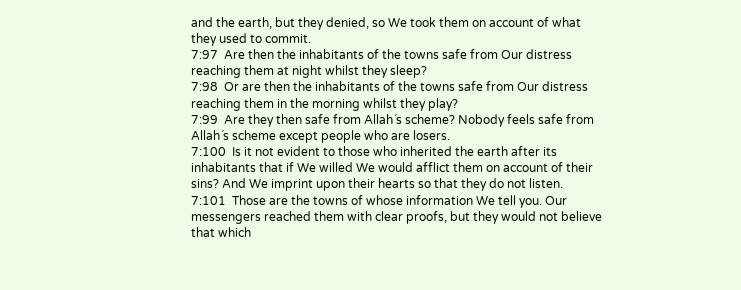and the earth, but they denied, so We took them on account of what they used to commit.
7:97  Are then the inhabitants of the towns safe from Our distress reaching them at night whilst they sleep?
7:98  Or are then the inhabitants of the towns safe from Our distress reaching them in the morning whilst they play?
7:99  Are they then safe from Allah´s scheme? Nobody feels safe from Allah´s scheme except people who are losers.
7:100  Is it not evident to those who inherited the earth after its inhabitants that if We willed We would afflict them on account of their sins? And We imprint upon their hearts so that they do not listen.
7:101  Those are the towns of whose information We tell you. Our messengers reached them with clear proofs, but they would not believe that which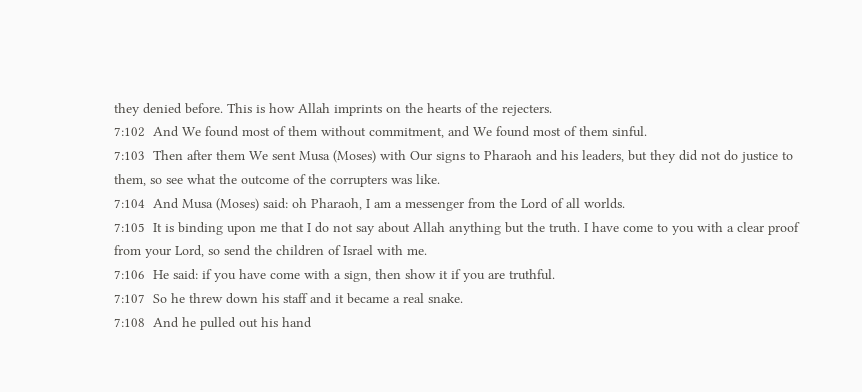they denied before. This is how Allah imprints on the hearts of the rejecters.
7:102  And We found most of them without commitment, and We found most of them sinful.
7:103  Then after them We sent Musa (Moses) with Our signs to Pharaoh and his leaders, but they did not do justice to them, so see what the outcome of the corrupters was like.
7:104  And Musa (Moses) said: oh Pharaoh, I am a messenger from the Lord of all worlds.
7:105  It is binding upon me that I do not say about Allah anything but the truth. I have come to you with a clear proof from your Lord, so send the children of Israel with me.
7:106  He said: if you have come with a sign, then show it if you are truthful.
7:107  So he threw down his staff and it became a real snake.
7:108  And he pulled out his hand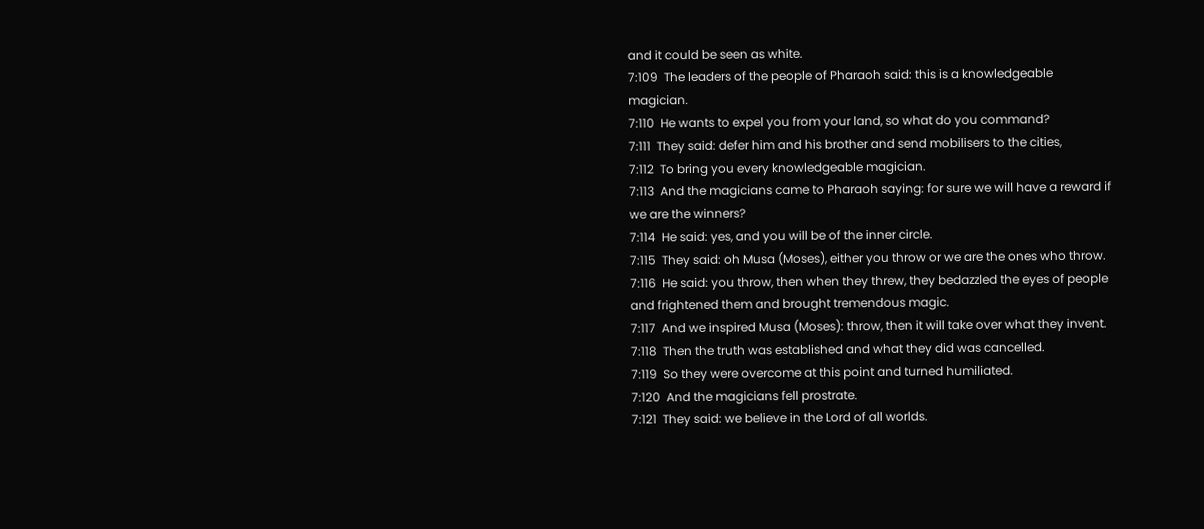and it could be seen as white.
7:109  The leaders of the people of Pharaoh said: this is a knowledgeable magician.
7:110  He wants to expel you from your land, so what do you command?
7:111  They said: defer him and his brother and send mobilisers to the cities,
7:112  To bring you every knowledgeable magician.
7:113  And the magicians came to Pharaoh saying: for sure we will have a reward if we are the winners?
7:114  He said: yes, and you will be of the inner circle.
7:115  They said: oh Musa (Moses), either you throw or we are the ones who throw.
7:116  He said: you throw, then when they threw, they bedazzled the eyes of people and frightened them and brought tremendous magic.
7:117  And we inspired Musa (Moses): throw, then it will take over what they invent.
7:118  Then the truth was established and what they did was cancelled.
7:119  So they were overcome at this point and turned humiliated.
7:120  And the magicians fell prostrate.
7:121  They said: we believe in the Lord of all worlds.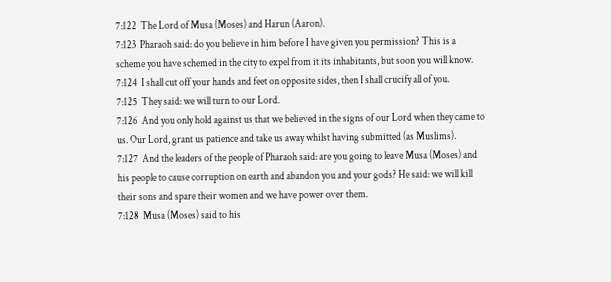7:122  The Lord of Musa (Moses) and Harun (Aaron).
7:123  Pharaoh said: do you believe in him before I have given you permission? This is a scheme you have schemed in the city to expel from it its inhabitants, but soon you will know.
7:124  I shall cut off your hands and feet on opposite sides, then I shall crucify all of you.
7:125  They said: we will turn to our Lord.
7:126  And you only hold against us that we believed in the signs of our Lord when they came to us. Our Lord, grant us patience and take us away whilst having submitted (as Muslims).
7:127  And the leaders of the people of Pharaoh said: are you going to leave Musa (Moses) and his people to cause corruption on earth and abandon you and your gods? He said: we will kill their sons and spare their women and we have power over them.
7:128  Musa (Moses) said to his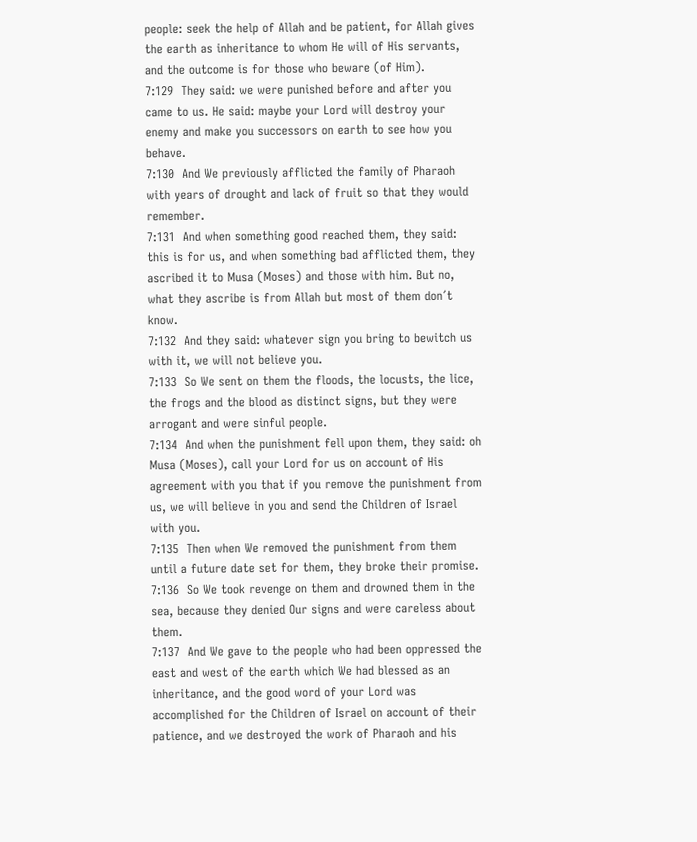people: seek the help of Allah and be patient, for Allah gives the earth as inheritance to whom He will of His servants, and the outcome is for those who beware (of Him).
7:129  They said: we were punished before and after you came to us. He said: maybe your Lord will destroy your enemy and make you successors on earth to see how you behave.
7:130  And We previously afflicted the family of Pharaoh with years of drought and lack of fruit so that they would remember.
7:131  And when something good reached them, they said: this is for us, and when something bad afflicted them, they ascribed it to Musa (Moses) and those with him. But no, what they ascribe is from Allah but most of them don´t know.
7:132  And they said: whatever sign you bring to bewitch us with it, we will not believe you.
7:133  So We sent on them the floods, the locusts, the lice, the frogs and the blood as distinct signs, but they were arrogant and were sinful people.
7:134  And when the punishment fell upon them, they said: oh Musa (Moses), call your Lord for us on account of His agreement with you that if you remove the punishment from us, we will believe in you and send the Children of Israel with you.
7:135  Then when We removed the punishment from them until a future date set for them, they broke their promise.
7:136  So We took revenge on them and drowned them in the sea, because they denied Our signs and were careless about them.
7:137  And We gave to the people who had been oppressed the east and west of the earth which We had blessed as an inheritance, and the good word of your Lord was accomplished for the Children of Israel on account of their patience, and we destroyed the work of Pharaoh and his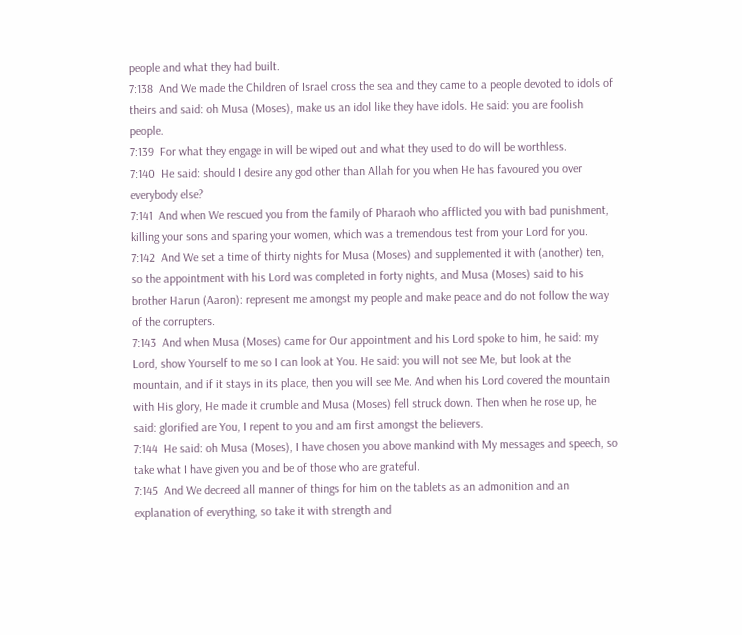people and what they had built.
7:138  And We made the Children of Israel cross the sea and they came to a people devoted to idols of theirs and said: oh Musa (Moses), make us an idol like they have idols. He said: you are foolish people.
7:139  For what they engage in will be wiped out and what they used to do will be worthless.
7:140  He said: should I desire any god other than Allah for you when He has favoured you over everybody else?
7:141  And when We rescued you from the family of Pharaoh who afflicted you with bad punishment, killing your sons and sparing your women, which was a tremendous test from your Lord for you.
7:142  And We set a time of thirty nights for Musa (Moses) and supplemented it with (another) ten, so the appointment with his Lord was completed in forty nights, and Musa (Moses) said to his brother Harun (Aaron): represent me amongst my people and make peace and do not follow the way of the corrupters.
7:143  And when Musa (Moses) came for Our appointment and his Lord spoke to him, he said: my Lord, show Yourself to me so I can look at You. He said: you will not see Me, but look at the mountain, and if it stays in its place, then you will see Me. And when his Lord covered the mountain with His glory, He made it crumble and Musa (Moses) fell struck down. Then when he rose up, he said: glorified are You, I repent to you and am first amongst the believers.
7:144  He said: oh Musa (Moses), I have chosen you above mankind with My messages and speech, so take what I have given you and be of those who are grateful.
7:145  And We decreed all manner of things for him on the tablets as an admonition and an explanation of everything, so take it with strength and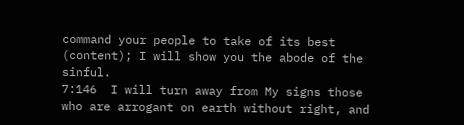command your people to take of its best (content); I will show you the abode of the sinful.
7:146  I will turn away from My signs those who are arrogant on earth without right, and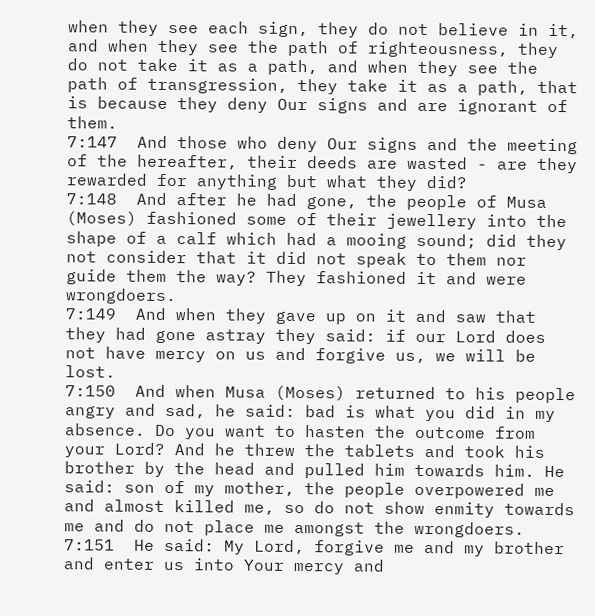when they see each sign, they do not believe in it, and when they see the path of righteousness, they do not take it as a path, and when they see the path of transgression, they take it as a path, that is because they deny Our signs and are ignorant of them.
7:147  And those who deny Our signs and the meeting of the hereafter, their deeds are wasted - are they rewarded for anything but what they did?
7:148  And after he had gone, the people of Musa (Moses) fashioned some of their jewellery into the shape of a calf which had a mooing sound; did they not consider that it did not speak to them nor guide them the way? They fashioned it and were wrongdoers.
7:149  And when they gave up on it and saw that they had gone astray they said: if our Lord does not have mercy on us and forgive us, we will be lost.
7:150  And when Musa (Moses) returned to his people angry and sad, he said: bad is what you did in my absence. Do you want to hasten the outcome from your Lord? And he threw the tablets and took his brother by the head and pulled him towards him. He said: son of my mother, the people overpowered me and almost killed me, so do not show enmity towards me and do not place me amongst the wrongdoers.
7:151  He said: My Lord, forgive me and my brother and enter us into Your mercy and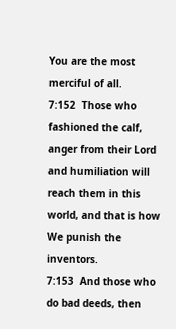You are the most merciful of all.
7:152  Those who fashioned the calf, anger from their Lord and humiliation will reach them in this world, and that is how We punish the inventors.
7:153  And those who do bad deeds, then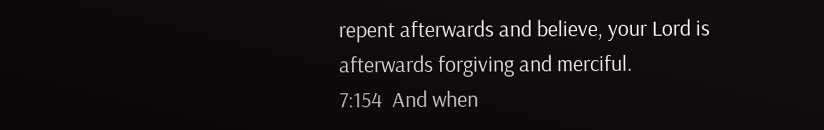repent afterwards and believe, your Lord is afterwards forgiving and merciful.
7:154  And when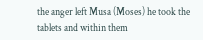the anger left Musa (Moses) he took the tablets and within them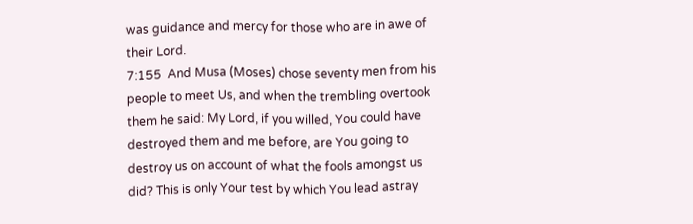was guidance and mercy for those who are in awe of their Lord.
7:155  And Musa (Moses) chose seventy men from his people to meet Us, and when the trembling overtook them he said: My Lord, if you willed, You could have destroyed them and me before, are You going to destroy us on account of what the fools amongst us did? This is only Your test by which You lead astray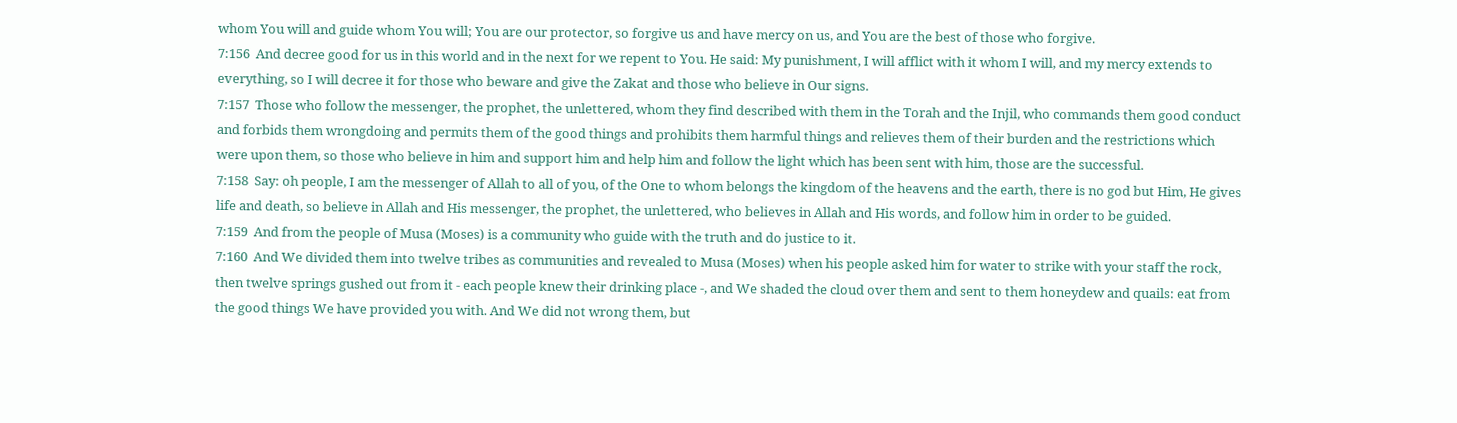whom You will and guide whom You will; You are our protector, so forgive us and have mercy on us, and You are the best of those who forgive.
7:156  And decree good for us in this world and in the next for we repent to You. He said: My punishment, I will afflict with it whom I will, and my mercy extends to everything, so I will decree it for those who beware and give the Zakat and those who believe in Our signs.
7:157  Those who follow the messenger, the prophet, the unlettered, whom they find described with them in the Torah and the Injil, who commands them good conduct and forbids them wrongdoing and permits them of the good things and prohibits them harmful things and relieves them of their burden and the restrictions which were upon them, so those who believe in him and support him and help him and follow the light which has been sent with him, those are the successful.
7:158  Say: oh people, I am the messenger of Allah to all of you, of the One to whom belongs the kingdom of the heavens and the earth, there is no god but Him, He gives life and death, so believe in Allah and His messenger, the prophet, the unlettered, who believes in Allah and His words, and follow him in order to be guided.
7:159  And from the people of Musa (Moses) is a community who guide with the truth and do justice to it.
7:160  And We divided them into twelve tribes as communities and revealed to Musa (Moses) when his people asked him for water to strike with your staff the rock, then twelve springs gushed out from it - each people knew their drinking place -, and We shaded the cloud over them and sent to them honeydew and quails: eat from the good things We have provided you with. And We did not wrong them, but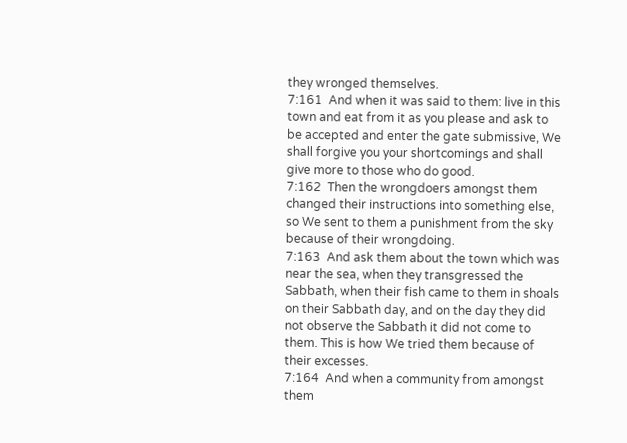they wronged themselves.
7:161  And when it was said to them: live in this town and eat from it as you please and ask to be accepted and enter the gate submissive, We shall forgive you your shortcomings and shall give more to those who do good.
7:162  Then the wrongdoers amongst them changed their instructions into something else, so We sent to them a punishment from the sky because of their wrongdoing.
7:163  And ask them about the town which was near the sea, when they transgressed the Sabbath, when their fish came to them in shoals on their Sabbath day, and on the day they did not observe the Sabbath it did not come to them. This is how We tried them because of their excesses.
7:164  And when a community from amongst them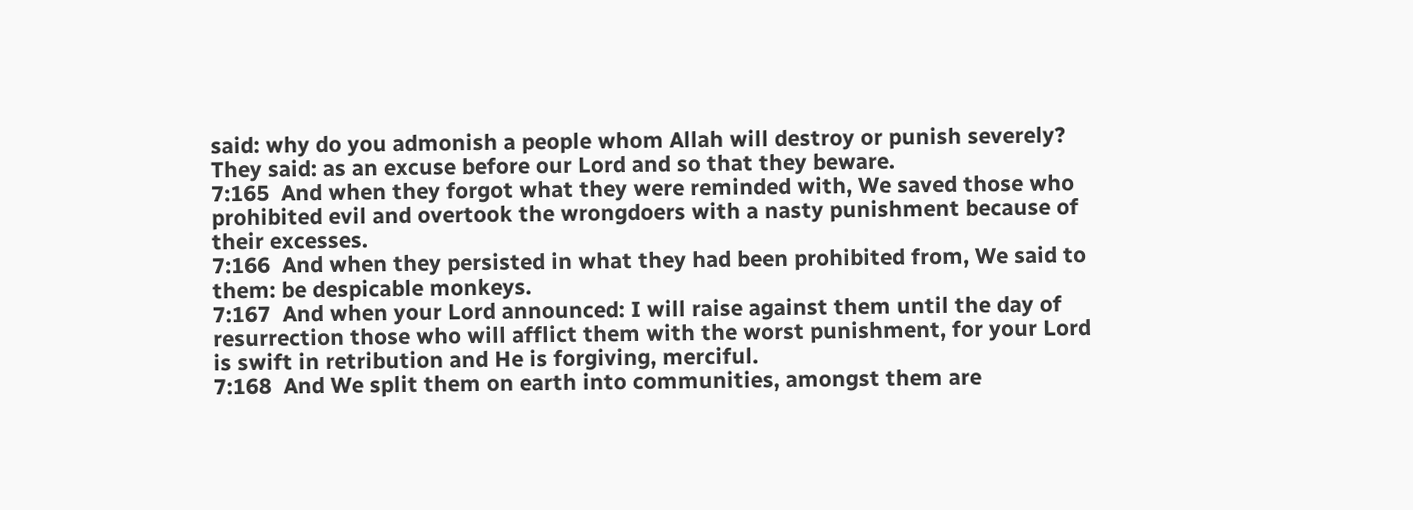said: why do you admonish a people whom Allah will destroy or punish severely? They said: as an excuse before our Lord and so that they beware.
7:165  And when they forgot what they were reminded with, We saved those who prohibited evil and overtook the wrongdoers with a nasty punishment because of their excesses.
7:166  And when they persisted in what they had been prohibited from, We said to them: be despicable monkeys.
7:167  And when your Lord announced: I will raise against them until the day of resurrection those who will afflict them with the worst punishment, for your Lord is swift in retribution and He is forgiving, merciful.
7:168  And We split them on earth into communities, amongst them are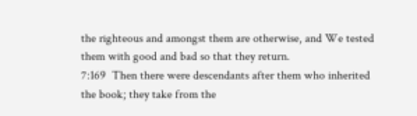the righteous and amongst them are otherwise, and We tested them with good and bad so that they return.
7:169  Then there were descendants after them who inherited the book; they take from the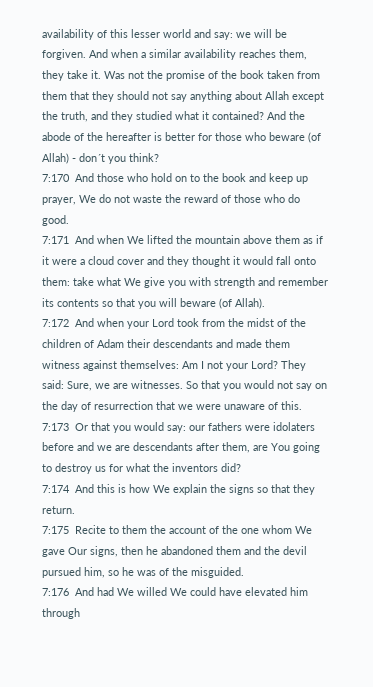availability of this lesser world and say: we will be forgiven. And when a similar availability reaches them, they take it. Was not the promise of the book taken from them that they should not say anything about Allah except the truth, and they studied what it contained? And the abode of the hereafter is better for those who beware (of Allah) - don´t you think?
7:170  And those who hold on to the book and keep up prayer, We do not waste the reward of those who do good.
7:171  And when We lifted the mountain above them as if it were a cloud cover and they thought it would fall onto them: take what We give you with strength and remember its contents so that you will beware (of Allah).
7:172  And when your Lord took from the midst of the children of Adam their descendants and made them witness against themselves: Am I not your Lord? They said: Sure, we are witnesses. So that you would not say on the day of resurrection that we were unaware of this.
7:173  Or that you would say: our fathers were idolaters before and we are descendants after them, are You going to destroy us for what the inventors did?
7:174  And this is how We explain the signs so that they return.
7:175  Recite to them the account of the one whom We gave Our signs, then he abandoned them and the devil pursued him, so he was of the misguided.
7:176  And had We willed We could have elevated him through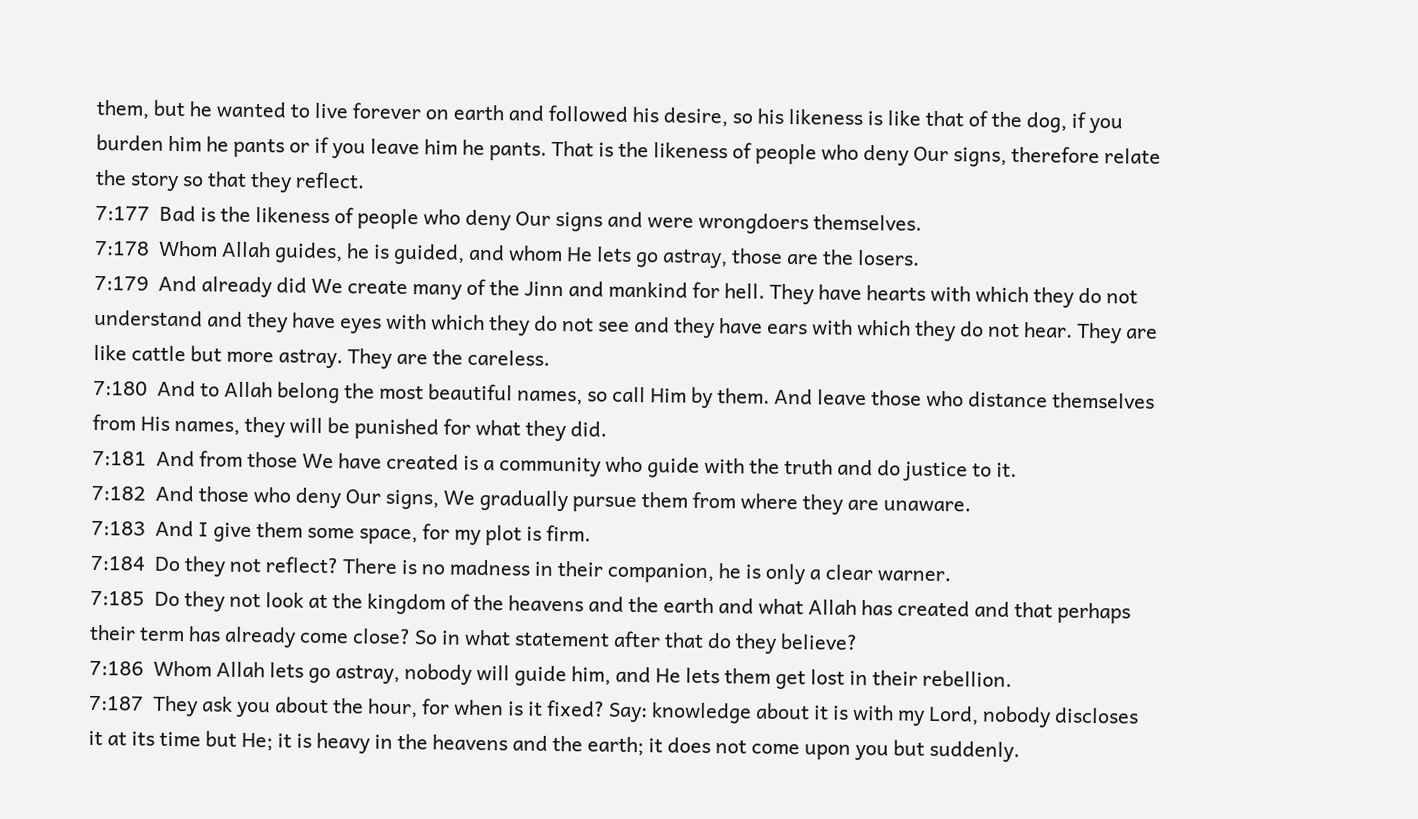them, but he wanted to live forever on earth and followed his desire, so his likeness is like that of the dog, if you burden him he pants or if you leave him he pants. That is the likeness of people who deny Our signs, therefore relate the story so that they reflect.
7:177  Bad is the likeness of people who deny Our signs and were wrongdoers themselves.
7:178  Whom Allah guides, he is guided, and whom He lets go astray, those are the losers.
7:179  And already did We create many of the Jinn and mankind for hell. They have hearts with which they do not understand and they have eyes with which they do not see and they have ears with which they do not hear. They are like cattle but more astray. They are the careless.
7:180  And to Allah belong the most beautiful names, so call Him by them. And leave those who distance themselves from His names, they will be punished for what they did.
7:181  And from those We have created is a community who guide with the truth and do justice to it.
7:182  And those who deny Our signs, We gradually pursue them from where they are unaware.
7:183  And I give them some space, for my plot is firm.
7:184  Do they not reflect? There is no madness in their companion, he is only a clear warner.
7:185  Do they not look at the kingdom of the heavens and the earth and what Allah has created and that perhaps their term has already come close? So in what statement after that do they believe?
7:186  Whom Allah lets go astray, nobody will guide him, and He lets them get lost in their rebellion.
7:187  They ask you about the hour, for when is it fixed? Say: knowledge about it is with my Lord, nobody discloses it at its time but He; it is heavy in the heavens and the earth; it does not come upon you but suddenly.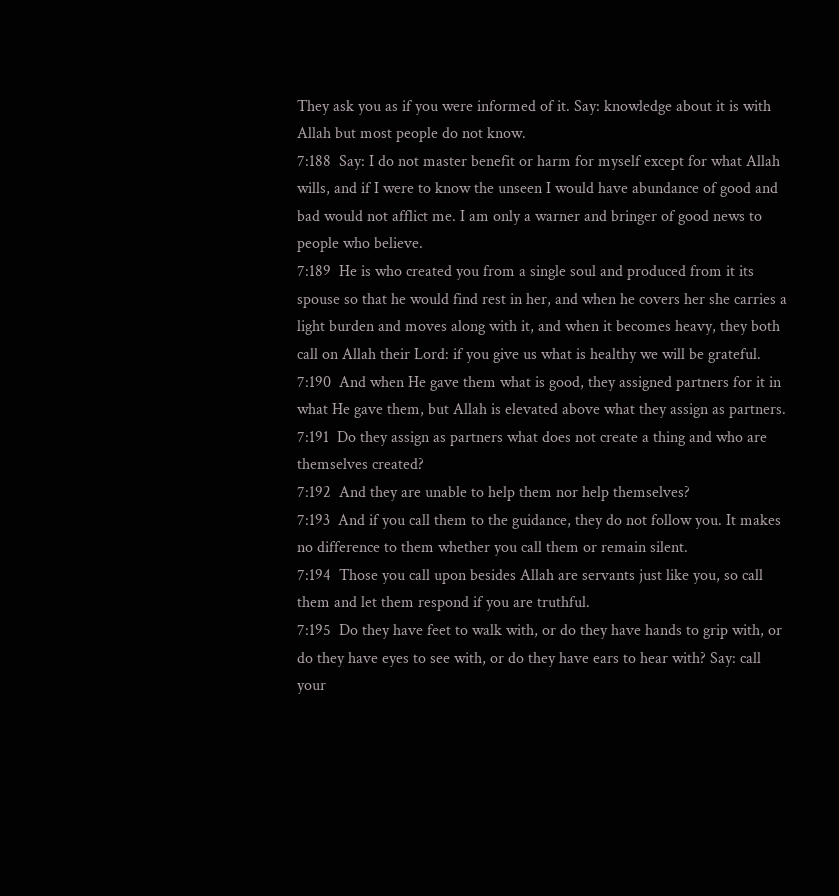They ask you as if you were informed of it. Say: knowledge about it is with Allah but most people do not know.
7:188  Say: I do not master benefit or harm for myself except for what Allah wills, and if I were to know the unseen I would have abundance of good and bad would not afflict me. I am only a warner and bringer of good news to people who believe.
7:189  He is who created you from a single soul and produced from it its spouse so that he would find rest in her, and when he covers her she carries a light burden and moves along with it, and when it becomes heavy, they both call on Allah their Lord: if you give us what is healthy we will be grateful.
7:190  And when He gave them what is good, they assigned partners for it in what He gave them, but Allah is elevated above what they assign as partners.
7:191  Do they assign as partners what does not create a thing and who are themselves created?
7:192  And they are unable to help them nor help themselves?
7:193  And if you call them to the guidance, they do not follow you. It makes no difference to them whether you call them or remain silent.
7:194  Those you call upon besides Allah are servants just like you, so call them and let them respond if you are truthful.
7:195  Do they have feet to walk with, or do they have hands to grip with, or do they have eyes to see with, or do they have ears to hear with? Say: call your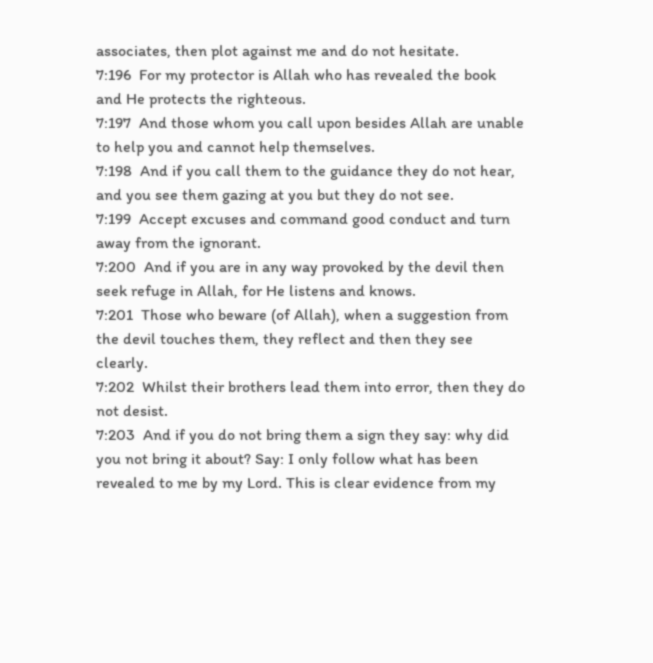associates, then plot against me and do not hesitate.
7:196  For my protector is Allah who has revealed the book and He protects the righteous.
7:197  And those whom you call upon besides Allah are unable to help you and cannot help themselves.
7:198  And if you call them to the guidance they do not hear, and you see them gazing at you but they do not see.
7:199  Accept excuses and command good conduct and turn away from the ignorant.
7:200  And if you are in any way provoked by the devil then seek refuge in Allah, for He listens and knows.
7:201  Those who beware (of Allah), when a suggestion from the devil touches them, they reflect and then they see clearly.
7:202  Whilst their brothers lead them into error, then they do not desist.
7:203  And if you do not bring them a sign they say: why did you not bring it about? Say: I only follow what has been revealed to me by my Lord. This is clear evidence from my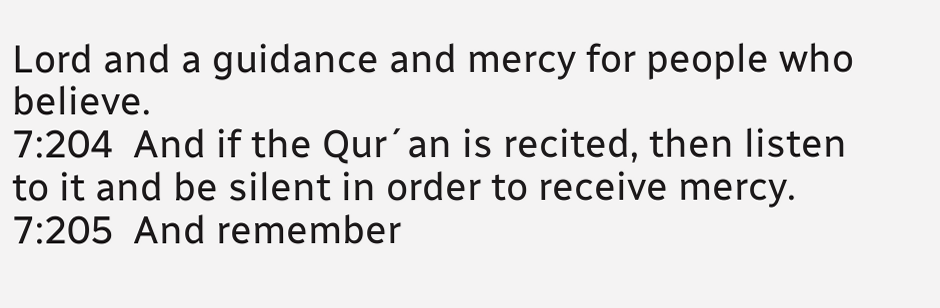Lord and a guidance and mercy for people who believe.
7:204  And if the Qur´an is recited, then listen to it and be silent in order to receive mercy.
7:205  And remember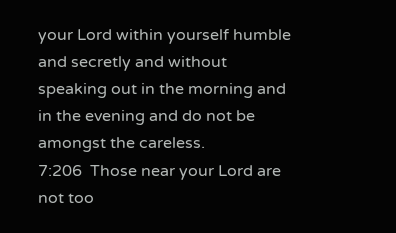your Lord within yourself humble and secretly and without speaking out in the morning and in the evening and do not be amongst the careless.
7:206  Those near your Lord are not too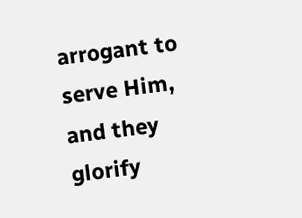arrogant to serve Him, and they glorify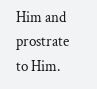Him and prostrate to Him.